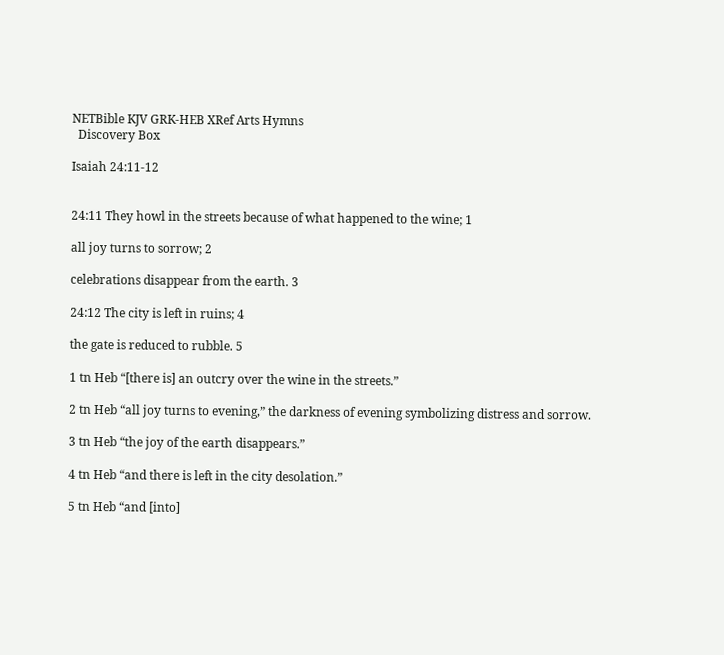NETBible KJV GRK-HEB XRef Arts Hymns
  Discovery Box

Isaiah 24:11-12


24:11 They howl in the streets because of what happened to the wine; 1

all joy turns to sorrow; 2

celebrations disappear from the earth. 3

24:12 The city is left in ruins; 4

the gate is reduced to rubble. 5

1 tn Heb “[there is] an outcry over the wine in the streets.”

2 tn Heb “all joy turns to evening,” the darkness of evening symbolizing distress and sorrow.

3 tn Heb “the joy of the earth disappears.”

4 tn Heb “and there is left in the city desolation.”

5 tn Heb “and [into]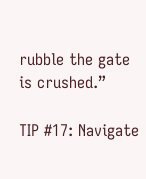rubble the gate is crushed.”

TIP #17: Navigate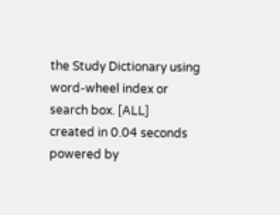the Study Dictionary using word-wheel index or search box. [ALL]
created in 0.04 seconds
powered by